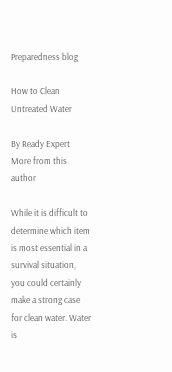Preparedness blog

How to Clean Untreated Water

By Ready Expert
More from this author

While it is difficult to determine which item is most essential in a survival situation, you could certainly make a strong case for clean water. Water is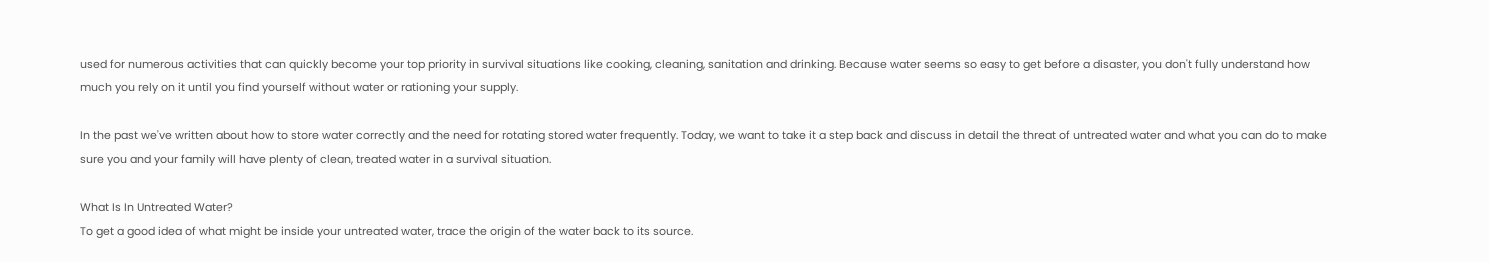used for numerous activities that can quickly become your top priority in survival situations like cooking, cleaning, sanitation and drinking. Because water seems so easy to get before a disaster, you don't fully understand how much you rely on it until you find yourself without water or rationing your supply.

In the past we've written about how to store water correctly and the need for rotating stored water frequently. Today, we want to take it a step back and discuss in detail the threat of untreated water and what you can do to make sure you and your family will have plenty of clean, treated water in a survival situation.

What Is In Untreated Water?
To get a good idea of what might be inside your untreated water, trace the origin of the water back to its source.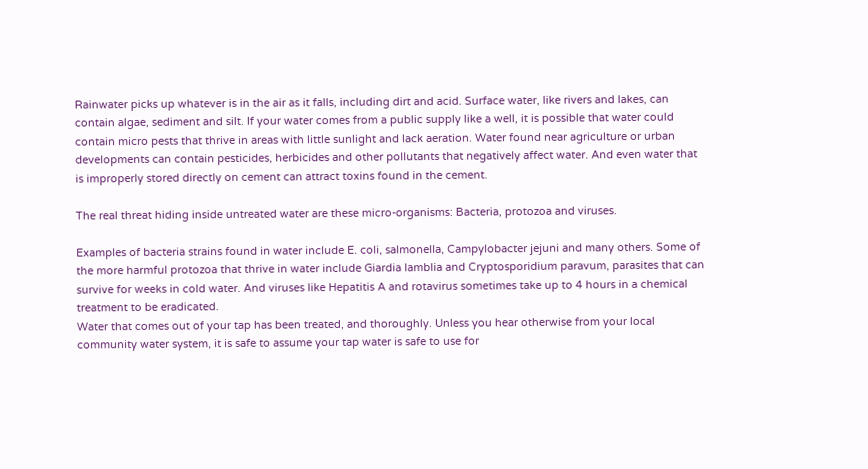Rainwater picks up whatever is in the air as it falls, including dirt and acid. Surface water, like rivers and lakes, can contain algae, sediment and silt. If your water comes from a public supply like a well, it is possible that water could contain micro pests that thrive in areas with little sunlight and lack aeration. Water found near agriculture or urban developments can contain pesticides, herbicides and other pollutants that negatively affect water. And even water that is improperly stored directly on cement can attract toxins found in the cement.

The real threat hiding inside untreated water are these micro-organisms: Bacteria, protozoa and viruses.

Examples of bacteria strains found in water include E. coli, salmonella, Campylobacter jejuni and many others. Some of the more harmful protozoa that thrive in water include Giardia lamblia and Cryptosporidium paravum, parasites that can survive for weeks in cold water. And viruses like Hepatitis A and rotavirus sometimes take up to 4 hours in a chemical treatment to be eradicated.
Water that comes out of your tap has been treated, and thoroughly. Unless you hear otherwise from your local community water system, it is safe to assume your tap water is safe to use for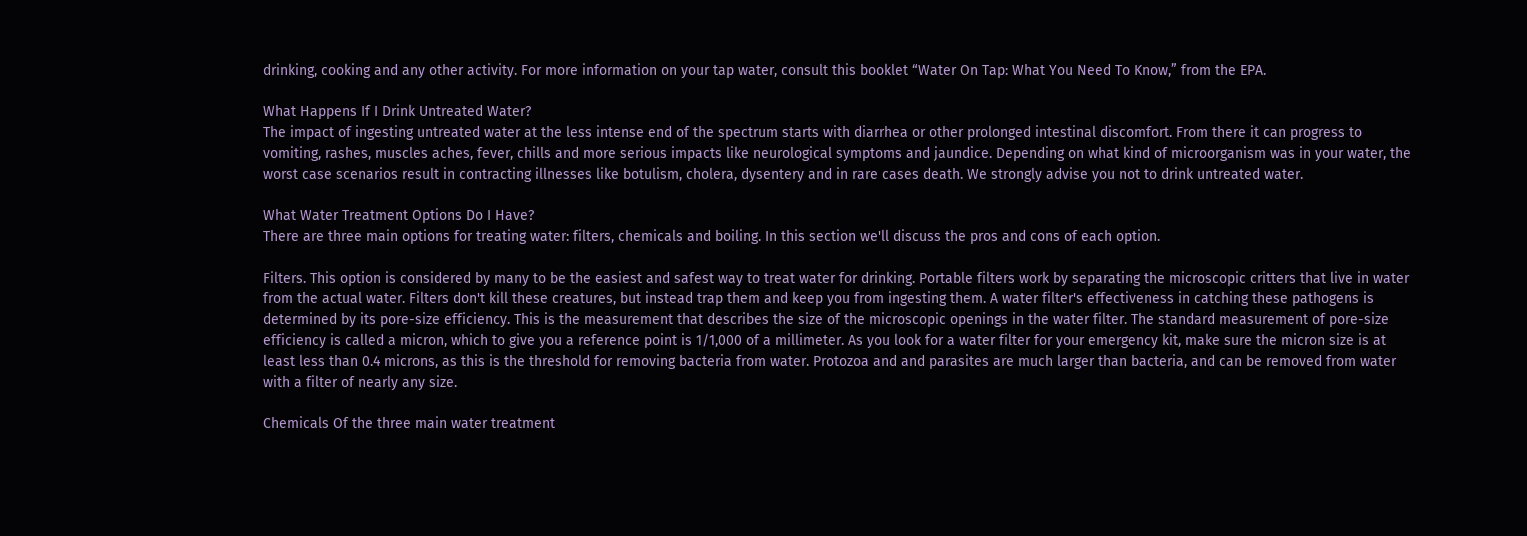drinking, cooking and any other activity. For more information on your tap water, consult this booklet “Water On Tap: What You Need To Know,” from the EPA.

What Happens If I Drink Untreated Water?
The impact of ingesting untreated water at the less intense end of the spectrum starts with diarrhea or other prolonged intestinal discomfort. From there it can progress to vomiting, rashes, muscles aches, fever, chills and more serious impacts like neurological symptoms and jaundice. Depending on what kind of microorganism was in your water, the worst case scenarios result in contracting illnesses like botulism, cholera, dysentery and in rare cases death. We strongly advise you not to drink untreated water.

What Water Treatment Options Do I Have?
There are three main options for treating water: filters, chemicals and boiling. In this section we'll discuss the pros and cons of each option.

Filters. This option is considered by many to be the easiest and safest way to treat water for drinking. Portable filters work by separating the microscopic critters that live in water from the actual water. Filters don't kill these creatures, but instead trap them and keep you from ingesting them. A water filter's effectiveness in catching these pathogens is determined by its pore-size efficiency. This is the measurement that describes the size of the microscopic openings in the water filter. The standard measurement of pore-size efficiency is called a micron, which to give you a reference point is 1/1,000 of a millimeter. As you look for a water filter for your emergency kit, make sure the micron size is at least less than 0.4 microns, as this is the threshold for removing bacteria from water. Protozoa and and parasites are much larger than bacteria, and can be removed from water with a filter of nearly any size.

Chemicals Of the three main water treatment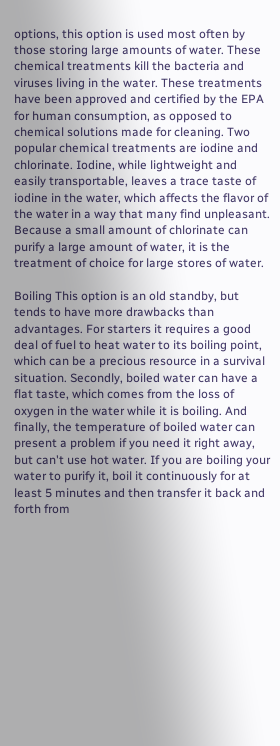options, this option is used most often by those storing large amounts of water. These chemical treatments kill the bacteria and viruses living in the water. These treatments have been approved and certified by the EPA for human consumption, as opposed to chemical solutions made for cleaning. Two popular chemical treatments are iodine and chlorinate. Iodine, while lightweight and easily transportable, leaves a trace taste of iodine in the water, which affects the flavor of the water in a way that many find unpleasant. Because a small amount of chlorinate can purify a large amount of water, it is the treatment of choice for large stores of water.

Boiling This option is an old standby, but tends to have more drawbacks than advantages. For starters it requires a good deal of fuel to heat water to its boiling point, which can be a precious resource in a survival situation. Secondly, boiled water can have a flat taste, which comes from the loss of oxygen in the water while it is boiling. And finally, the temperature of boiled water can present a problem if you need it right away, but can't use hot water. If you are boiling your water to purify it, boil it continuously for at least 5 minutes and then transfer it back and forth from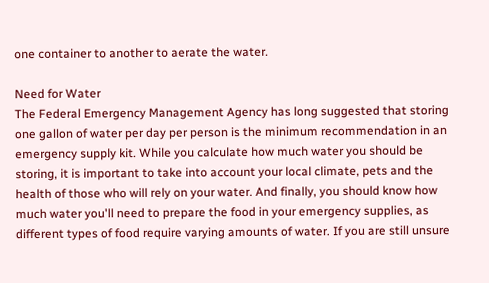one container to another to aerate the water.

Need for Water
The Federal Emergency Management Agency has long suggested that storing one gallon of water per day per person is the minimum recommendation in an emergency supply kit. While you calculate how much water you should be storing, it is important to take into account your local climate, pets and the health of those who will rely on your water. And finally, you should know how much water you'll need to prepare the food in your emergency supplies, as different types of food require varying amounts of water. If you are still unsure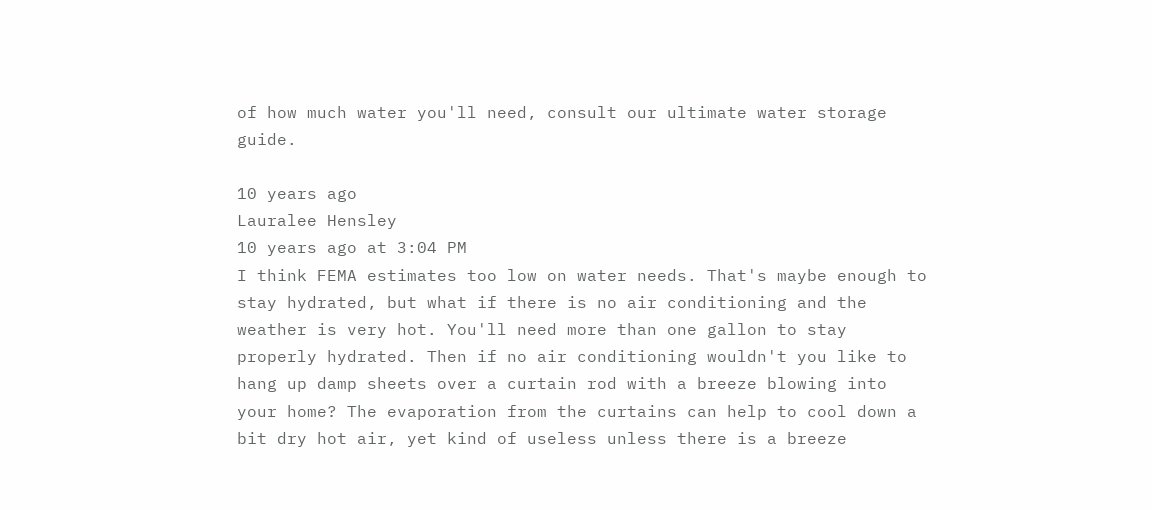of how much water you'll need, consult our ultimate water storage guide.

10 years ago
Lauralee Hensley
10 years ago at 3:04 PM
I think FEMA estimates too low on water needs. That's maybe enough to stay hydrated, but what if there is no air conditioning and the weather is very hot. You'll need more than one gallon to stay properly hydrated. Then if no air conditioning wouldn't you like to hang up damp sheets over a curtain rod with a breeze blowing into your home? The evaporation from the curtains can help to cool down a bit dry hot air, yet kind of useless unless there is a breeze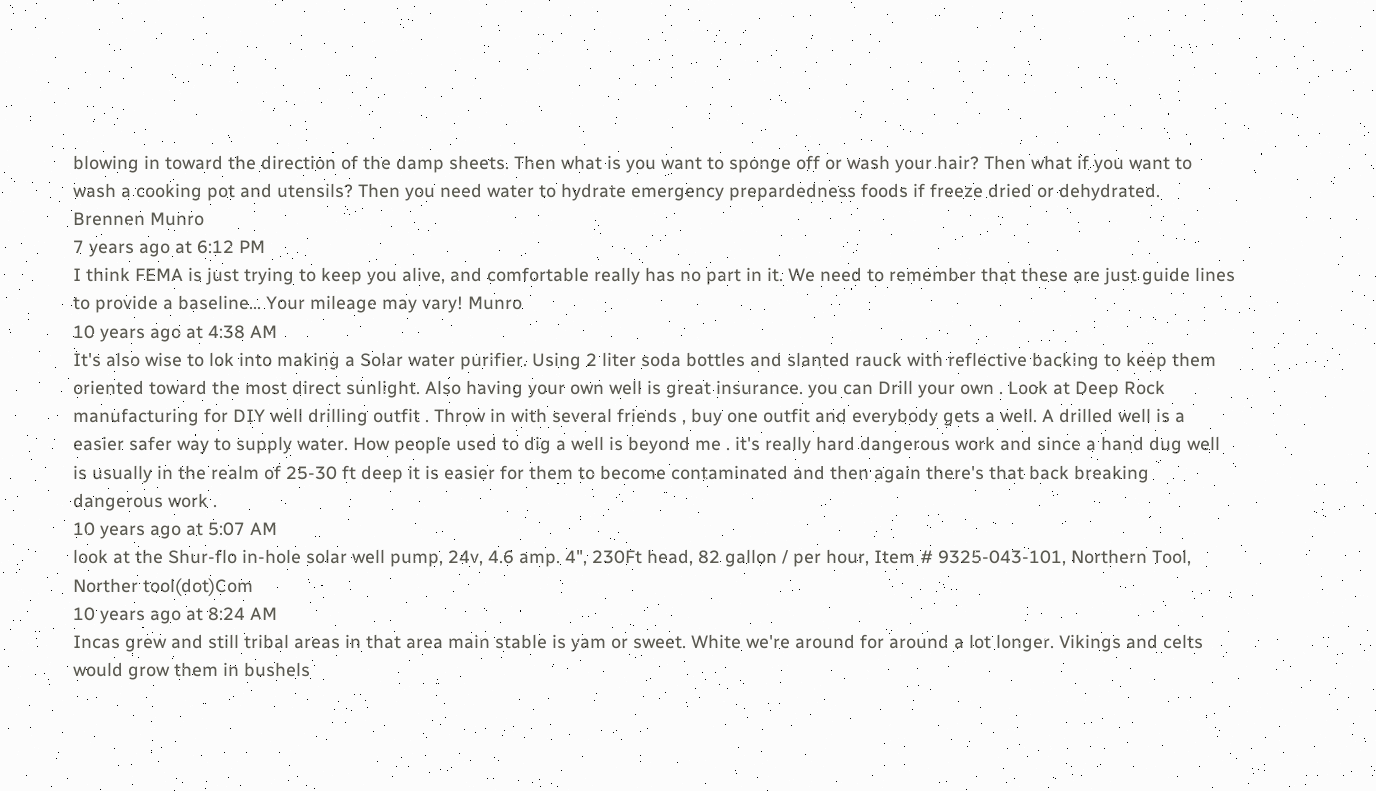blowing in toward the direction of the damp sheets. Then what is you want to sponge off or wash your hair? Then what if you want to wash a cooking pot and utensils? Then you need water to hydrate emergency prepardedness foods if freeze dried or dehydrated.
Brennen Munro
7 years ago at 6:12 PM
I think FEMA is just trying to keep you alive, and comfortable really has no part in it. We need to remember that these are just guide lines to provide a baseline... Your mileage may vary! Munro
10 years ago at 4:38 AM
It's also wise to lok into making a Solar water purifier. Using 2 liter soda bottles and slanted rauck with reflective backing to keep them oriented toward the most direct sunlight. Also having your own well is great insurance. you can Drill your own . Look at Deep Rock manufacturing for DIY well drilling outfit . Throw in with several friends , buy one outfit and everybody gets a well. A drilled well is a easier safer way to supply water. How people used to dig a well is beyond me . it's really hard dangerous work and since a hand dug well is usually in the realm of 25-30 ft deep it is easier for them to become contaminated and then again there's that back breaking dangerous work .
10 years ago at 5:07 AM
look at the Shur-flo in-hole solar well pump, 24v, 4.6 amp. 4", 230Ft head, 82 gallon / per hour, Item # 9325-043-101, Northern Tool, Norther tool(dot)Com
10 years ago at 8:24 AM
Incas grew and still tribal areas in that area main stable is yam or sweet. White we're around for around a lot longer. Vikings and celts would grow them in bushels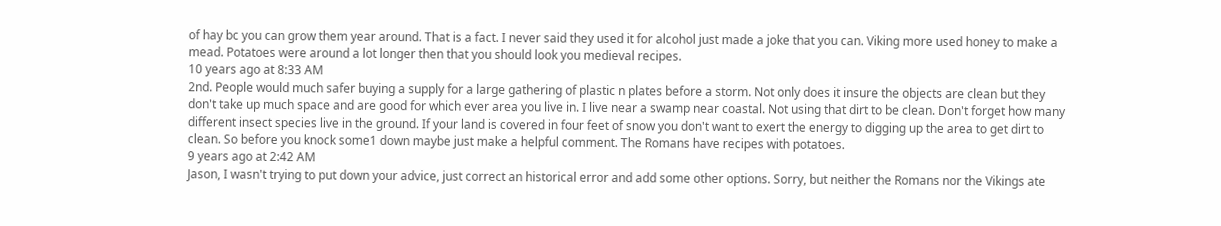of hay bc you can grow them year around. That is a fact. I never said they used it for alcohol just made a joke that you can. Viking more used honey to make a mead. Potatoes were around a lot longer then that you should look you medieval recipes.
10 years ago at 8:33 AM
2nd. People would much safer buying a supply for a large gathering of plastic n plates before a storm. Not only does it insure the objects are clean but they don't take up much space and are good for which ever area you live in. I live near a swamp near coastal. Not using that dirt to be clean. Don't forget how many different insect species live in the ground. If your land is covered in four feet of snow you don't want to exert the energy to digging up the area to get dirt to clean. So before you knock some1 down maybe just make a helpful comment. The Romans have recipes with potatoes.
9 years ago at 2:42 AM
Jason, I wasn't trying to put down your advice, just correct an historical error and add some other options. Sorry, but neither the Romans nor the Vikings ate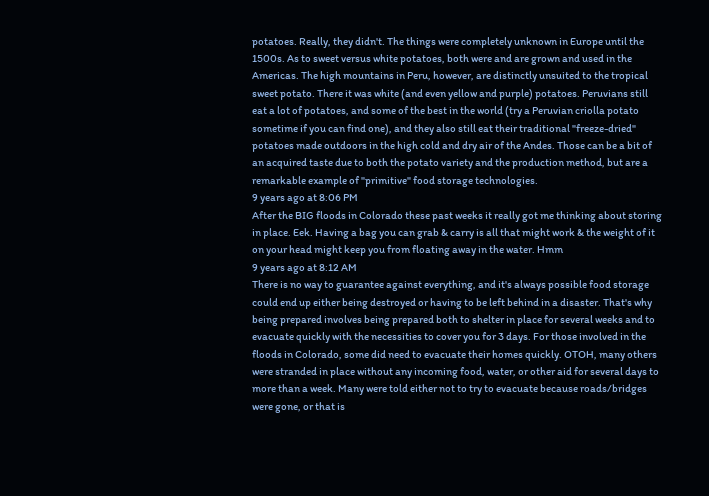potatoes. Really, they didn't. The things were completely unknown in Europe until the 1500s. As to sweet versus white potatoes, both were and are grown and used in the Americas. The high mountains in Peru, however, are distinctly unsuited to the tropical sweet potato. There it was white (and even yellow and purple) potatoes. Peruvians still eat a lot of potatoes, and some of the best in the world (try a Peruvian criolla potato sometime if you can find one), and they also still eat their traditional "freeze-dried" potatoes made outdoors in the high cold and dry air of the Andes. Those can be a bit of an acquired taste due to both the potato variety and the production method, but are a remarkable example of "primitive" food storage technologies.
9 years ago at 8:06 PM
After the BIG floods in Colorado these past weeks it really got me thinking about storing in place. Eek. Having a bag you can grab & carry is all that might work & the weight of it on your head might keep you from floating away in the water. Hmm
9 years ago at 8:12 AM
There is no way to guarantee against everything, and it's always possible food storage could end up either being destroyed or having to be left behind in a disaster. That's why being prepared involves being prepared both to shelter in place for several weeks and to evacuate quickly with the necessities to cover you for 3 days. For those involved in the floods in Colorado, some did need to evacuate their homes quickly. OTOH, many others were stranded in place without any incoming food, water, or other aid for several days to more than a week. Many were told either not to try to evacuate because roads/bridges were gone, or that is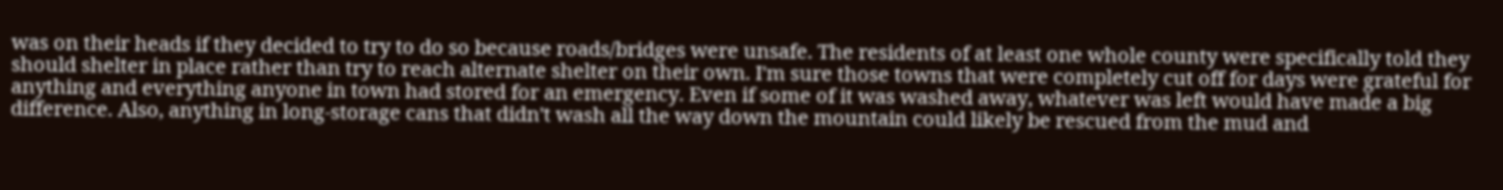was on their heads if they decided to try to do so because roads/bridges were unsafe. The residents of at least one whole county were specifically told they should shelter in place rather than try to reach alternate shelter on their own. I'm sure those towns that were completely cut off for days were grateful for anything and everything anyone in town had stored for an emergency. Even if some of it was washed away, whatever was left would have made a big difference. Also, anything in long-storage cans that didn't wash all the way down the mountain could likely be rescued from the mud and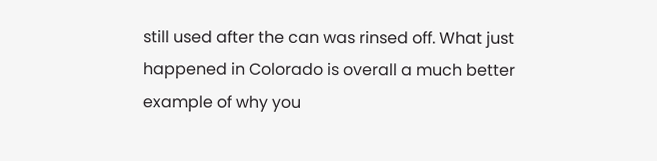still used after the can was rinsed off. What just happened in Colorado is overall a much better example of why you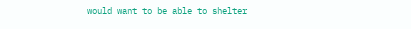would want to be able to shelter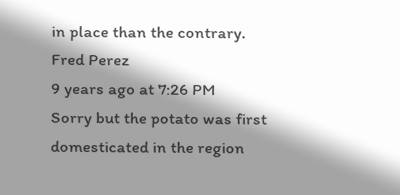in place than the contrary.
Fred Perez
9 years ago at 7:26 PM
Sorry but the potato was first domesticated in the region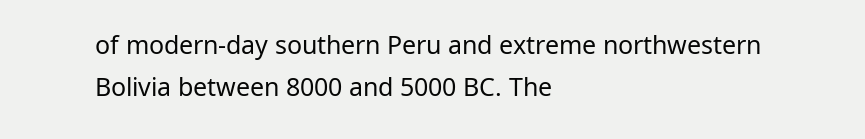of modern-day southern Peru and extreme northwestern Bolivia between 8000 and 5000 BC. The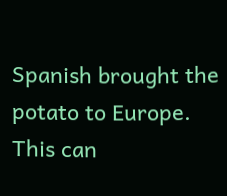Spanish brought the potato to Europe. This can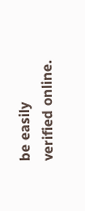be easily verified online.